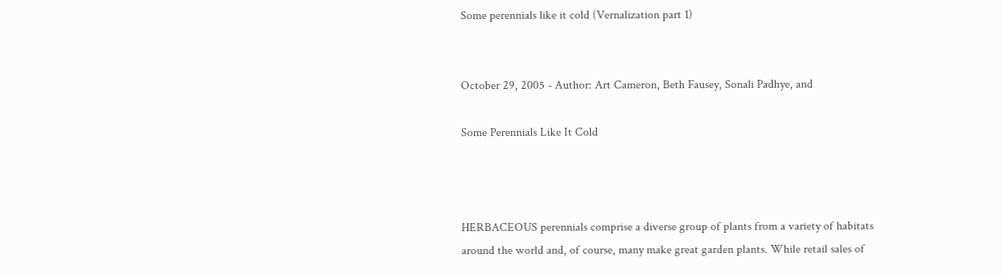Some perennials like it cold (Vernalization part 1)


October 29, 2005 - Author: Art Cameron, Beth Fausey, Sonali Padhye, and

Some Perennials Like It Cold



HERBACEOUS perennials comprise a diverse group of plants from a variety of habitats around the world and, of course, many make great garden plants. While retail sales of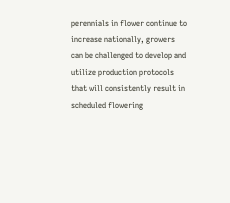perennials in flower continue to increase nationally, growers can be challenged to develop and utilize production protocols that will consistently result in scheduled flowering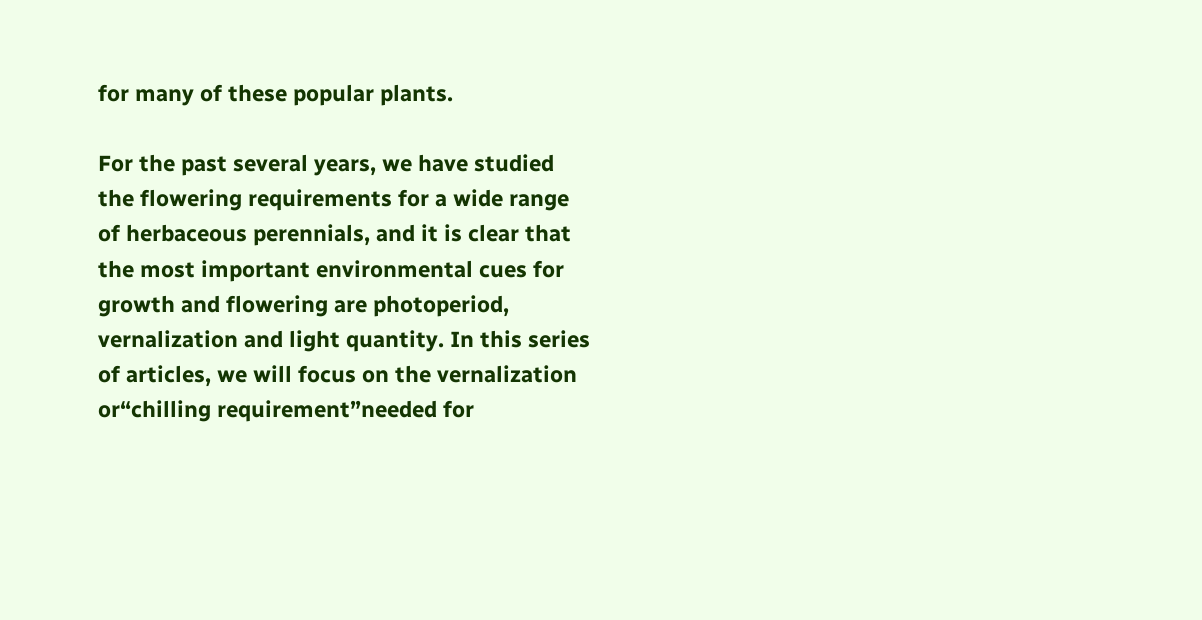for many of these popular plants.

For the past several years, we have studied the flowering requirements for a wide range of herbaceous perennials, and it is clear that the most important environmental cues for growth and flowering are photoperiod, vernalization and light quantity. In this series of articles, we will focus on the vernalization or“chilling requirement”needed for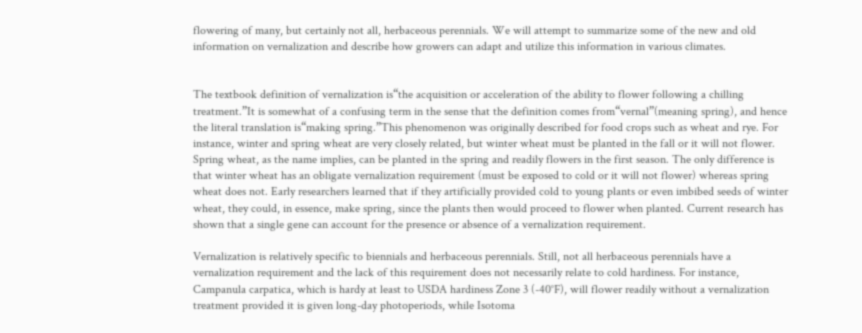flowering of many, but certainly not all, herbaceous perennials. We will attempt to summarize some of the new and old information on vernalization and describe how growers can adapt and utilize this information in various climates.


The textbook definition of vernalization is“the acquisition or acceleration of the ability to flower following a chilling treatment.”It is somewhat of a confusing term in the sense that the definition comes from“vernal”(meaning spring), and hence the literal translation is“making spring.”This phenomenon was originally described for food crops such as wheat and rye. For instance, winter and spring wheat are very closely related, but winter wheat must be planted in the fall or it will not flower. Spring wheat, as the name implies, can be planted in the spring and readily flowers in the first season. The only difference is that winter wheat has an obligate vernalization requirement (must be exposed to cold or it will not flower) whereas spring wheat does not. Early researchers learned that if they artificially provided cold to young plants or even imbibed seeds of winter wheat, they could, in essence, make spring, since the plants then would proceed to flower when planted. Current research has shown that a single gene can account for the presence or absence of a vernalization requirement.

Vernalization is relatively specific to biennials and herbaceous perennials. Still, not all herbaceous perennials have a vernalization requirement and the lack of this requirement does not necessarily relate to cold hardiness. For instance, Campanula carpatica, which is hardy at least to USDA hardiness Zone 3 (-40°F), will flower readily without a vernalization treatment provided it is given long-day photoperiods, while Isotoma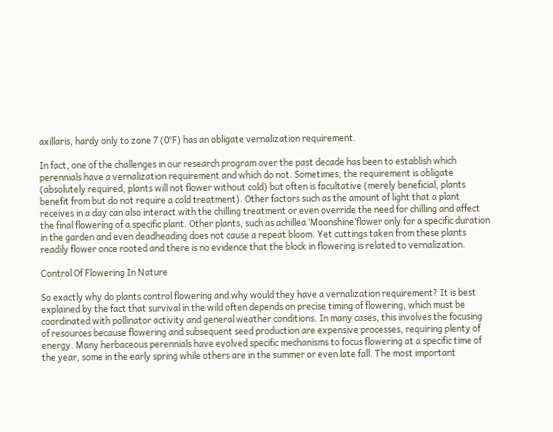axillaris, hardy only to zone 7 (0°F) has an obligate vernalization requirement.

In fact, one of the challenges in our research program over the past decade has been to establish which perennials have a vernalization requirement and which do not. Sometimes, the requirement is obligate (absolutely required, plants will not flower without cold) but often is facultative (merely beneficial, plants benefit from but do not require a cold treatment). Other factors such as the amount of light that a plant receives in a day can also interact with the chilling treatment or even override the need for chilling and affect the final flowering of a specific plant. Other plants, such as achillea ‘Moonshine’flower only for a specific duration in the garden and even deadheading does not cause a repeat bloom. Yet cuttings taken from these plants readily flower once rooted and there is no evidence that the block in flowering is related to vernalization.

Control Of Flowering In Nature

So exactly why do plants control flowering and why would they have a vernalization requirement? It is best explained by the fact that survival in the wild often depends on precise timing of flowering, which must be coordinated with pollinator activity and general weather conditions. In many cases, this involves the focusing of resources because flowering and subsequent seed production are expensive processes, requiring plenty of energy. Many herbaceous perennials have evolved specific mechanisms to focus flowering at a specific time of the year, some in the early spring while others are in the summer or even late fall. The most important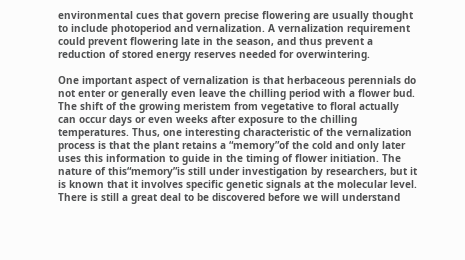environmental cues that govern precise flowering are usually thought to include photoperiod and vernalization. A vernalization requirement could prevent flowering late in the season, and thus prevent a reduction of stored energy reserves needed for overwintering.

One important aspect of vernalization is that herbaceous perennials do not enter or generally even leave the chilling period with a flower bud. The shift of the growing meristem from vegetative to floral actually can occur days or even weeks after exposure to the chilling temperatures. Thus, one interesting characteristic of the vernalization process is that the plant retains a “memory”of the cold and only later uses this information to guide in the timing of flower initiation. The nature of this“memory”is still under investigation by researchers, but it is known that it involves specific genetic signals at the molecular level. There is still a great deal to be discovered before we will understand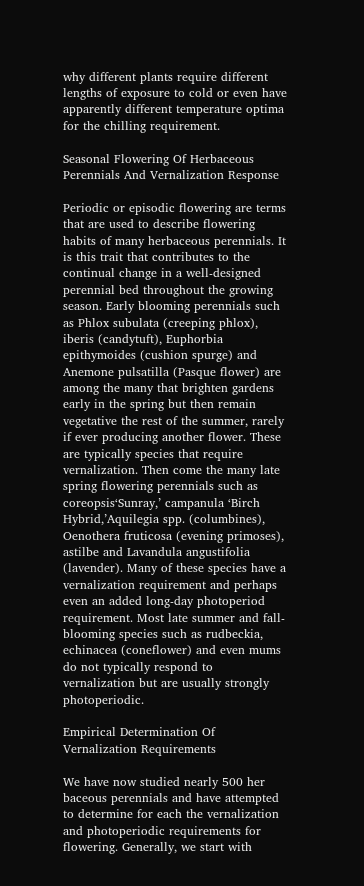why different plants require different lengths of exposure to cold or even have apparently different temperature optima for the chilling requirement.

Seasonal Flowering Of Herbaceous Perennials And Vernalization Response

Periodic or episodic flowering are terms that are used to describe flowering habits of many herbaceous perennials. It is this trait that contributes to the continual change in a well-designed perennial bed throughout the growing season. Early blooming perennials such as Phlox subulata (creeping phlox), iberis (candytuft), Euphorbia epithymoides (cushion spurge) and Anemone pulsatilla (Pasque flower) are among the many that brighten gardens early in the spring but then remain vegetative the rest of the summer, rarely if ever producing another flower. These are typically species that require vernalization. Then come the many late spring flowering perennials such as coreopsis‘Sunray,’ campanula ‘Birch Hybrid,’Aquilegia spp. (columbines), Oenothera fruticosa (evening primoses), astilbe and Lavandula angustifolia (lavender). Many of these species have a vernalization requirement and perhaps even an added long-day photoperiod requirement. Most late summer and fall-blooming species such as rudbeckia, echinacea (coneflower) and even mums do not typically respond to vernalization but are usually strongly photoperiodic.

Empirical Determination Of Vernalization Requirements

We have now studied nearly 500 her baceous perennials and have attempted to determine for each the vernalization and photoperiodic requirements for flowering. Generally, we start with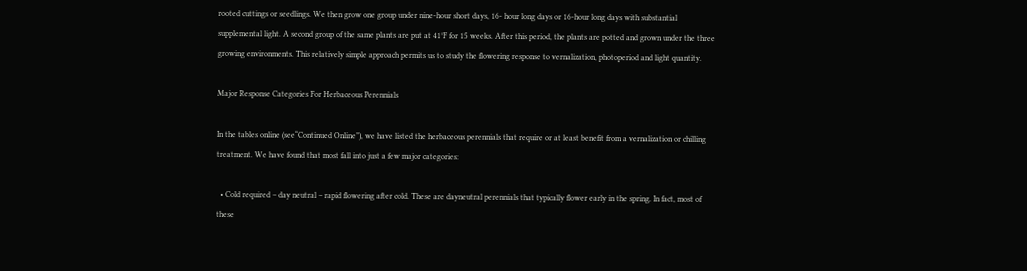rooted cuttings or seedlings. We then grow one group under nine-hour short days, 16- hour long days or 16-hour long days with substantial supplemental light. A second group of the same plants are put at 41°F for 15 weeks. After this period, the plants are potted and grown under the three growing environments. This relatively simple approach permits us to study the flowering response to vernalization, photoperiod and light quantity.

Major Response Categories For Herbaceous Perennials

In the tables online (see“Continued Online”), we have listed the herbaceous perennials that require or at least benefit from a vernalization or chilling treatment. We have found that most fall into just a few major categories:

  • Cold required – day neutral – rapid flowering after cold. These are dayneutral perennials that typically flower early in the spring. In fact, most of these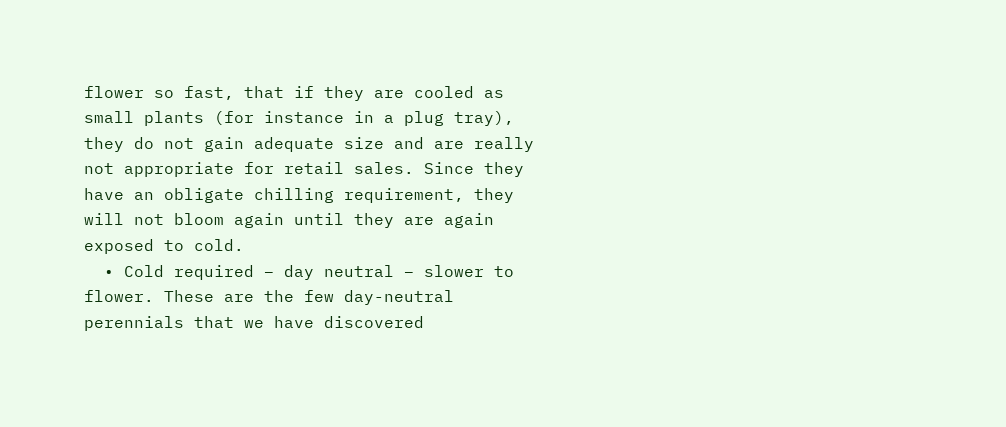flower so fast, that if they are cooled as small plants (for instance in a plug tray), they do not gain adequate size and are really not appropriate for retail sales. Since they have an obligate chilling requirement, they will not bloom again until they are again exposed to cold.
  • Cold required – day neutral – slower to flower. These are the few day-neutral perennials that we have discovered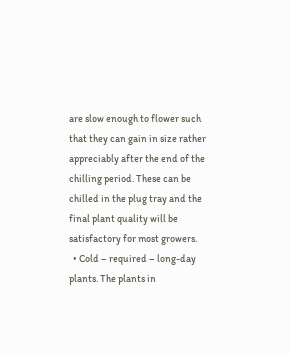are slow enough to flower such that they can gain in size rather appreciably after the end of the chilling period. These can be chilled in the plug tray and the final plant quality will be satisfactory for most growers.
  • Cold – required – long-day plants. The plants in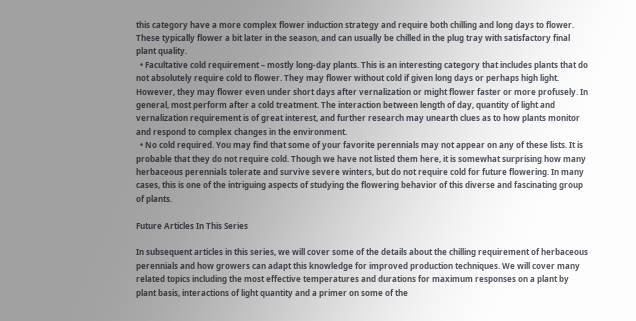this category have a more complex flower induction strategy and require both chilling and long days to flower. These typically flower a bit later in the season, and can usually be chilled in the plug tray with satisfactory final plant quality.
  • Facultative cold requirement – mostly long-day plants. This is an interesting category that includes plants that do not absolutely require cold to flower. They may flower without cold if given long days or perhaps high light. However, they may flower even under short days after vernalization or might flower faster or more profusely. In general, most perform after a cold treatment. The interaction between length of day, quantity of light and vernalization requirement is of great interest, and further research may unearth clues as to how plants monitor and respond to complex changes in the environment.
  • No cold required. You may find that some of your favorite perennials may not appear on any of these lists. It is probable that they do not require cold. Though we have not listed them here, it is somewhat surprising how many herbaceous perennials tolerate and survive severe winters, but do not require cold for future flowering. In many cases, this is one of the intriguing aspects of studying the flowering behavior of this diverse and fascinating group of plants.

Future Articles In This Series

In subsequent articles in this series, we will cover some of the details about the chilling requirement of herbaceous perennials and how growers can adapt this knowledge for improved production techniques. We will cover many related topics including the most effective temperatures and durations for maximum responses on a plant by plant basis, interactions of light quantity and a primer on some of the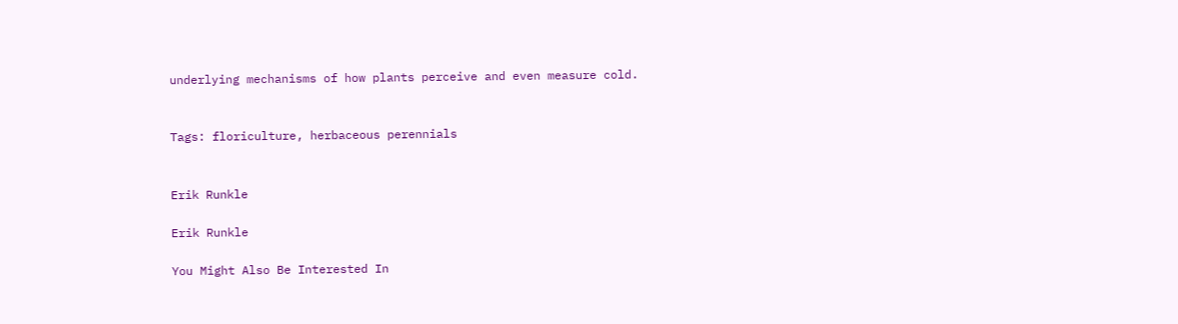underlying mechanisms of how plants perceive and even measure cold.


Tags: floriculture, herbaceous perennials


Erik Runkle

Erik Runkle

You Might Also Be Interested In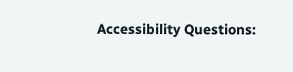Accessibility Questions: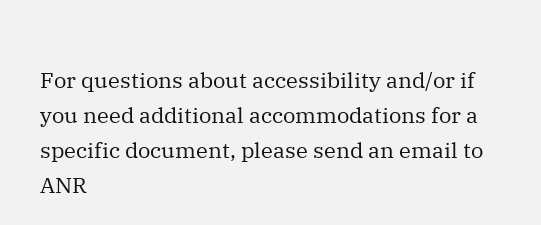For questions about accessibility and/or if you need additional accommodations for a specific document, please send an email to ANR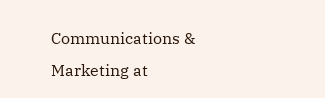Communications & Marketing at